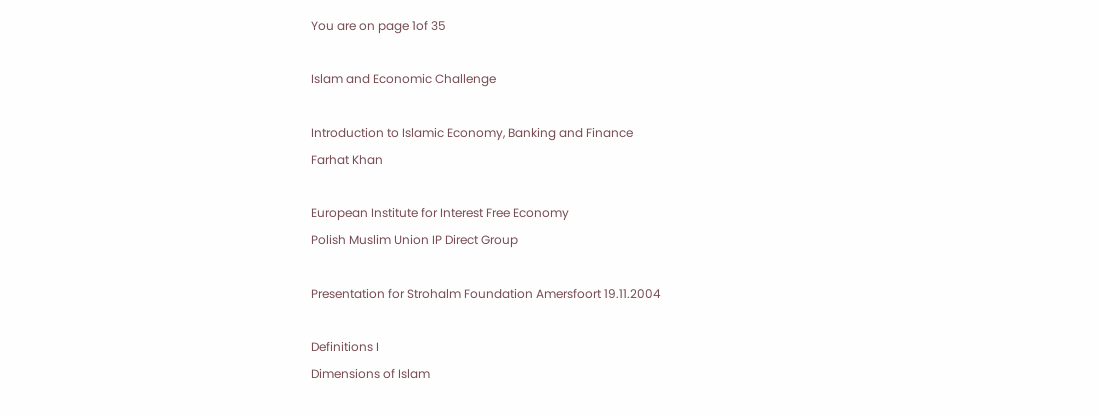You are on page 1of 35

Islam and Economic Challenge

Introduction to Islamic Economy, Banking and Finance
Farhat Khan

European Institute for Interest Free Economy
Polish Muslim Union IP Direct Group

Presentation for Strohalm Foundation Amersfoort 19.11.2004

Definitions I
Dimensions of Islam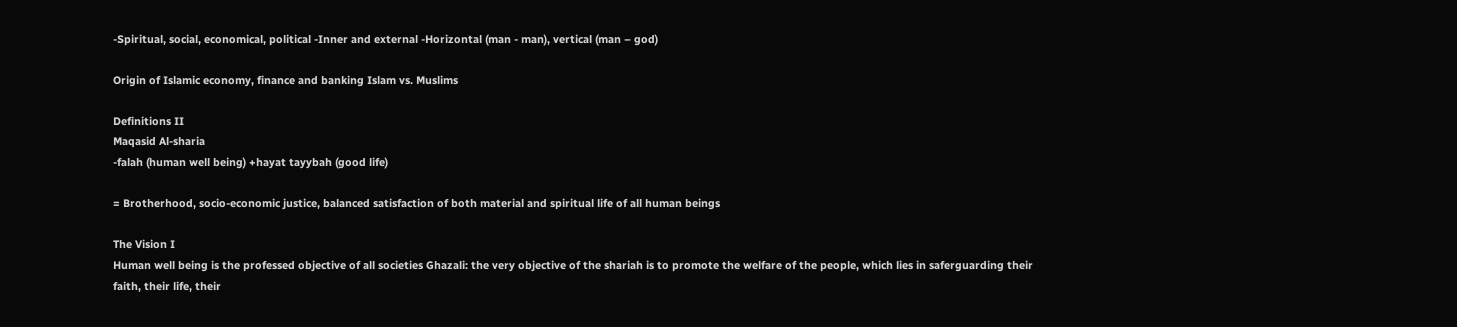-Spiritual, social, economical, political -Inner and external -Horizontal (man - man), vertical (man – god)

Origin of Islamic economy, finance and banking Islam vs. Muslims

Definitions II
Maqasid Al-sharia
-falah (human well being) +hayat tayybah (good life)

= Brotherhood, socio-economic justice, balanced satisfaction of both material and spiritual life of all human beings

The Vision I
Human well being is the professed objective of all societies Ghazali: the very objective of the shariah is to promote the welfare of the people, which lies in saferguarding their faith, their life, their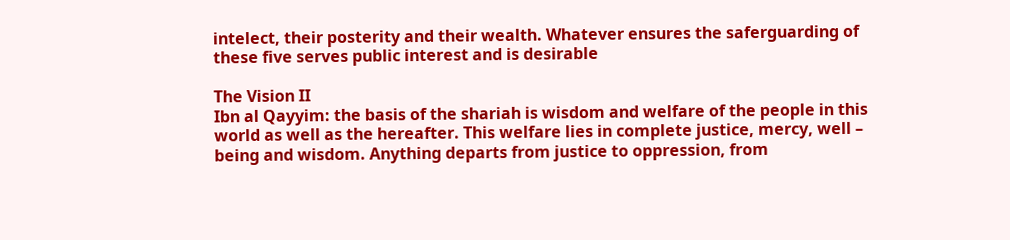intelect, their posterity and their wealth. Whatever ensures the saferguarding of these five serves public interest and is desirable

The Vision II
Ibn al Qayyim: the basis of the shariah is wisdom and welfare of the people in this world as well as the hereafter. This welfare lies in complete justice, mercy, well – being and wisdom. Anything departs from justice to oppression, from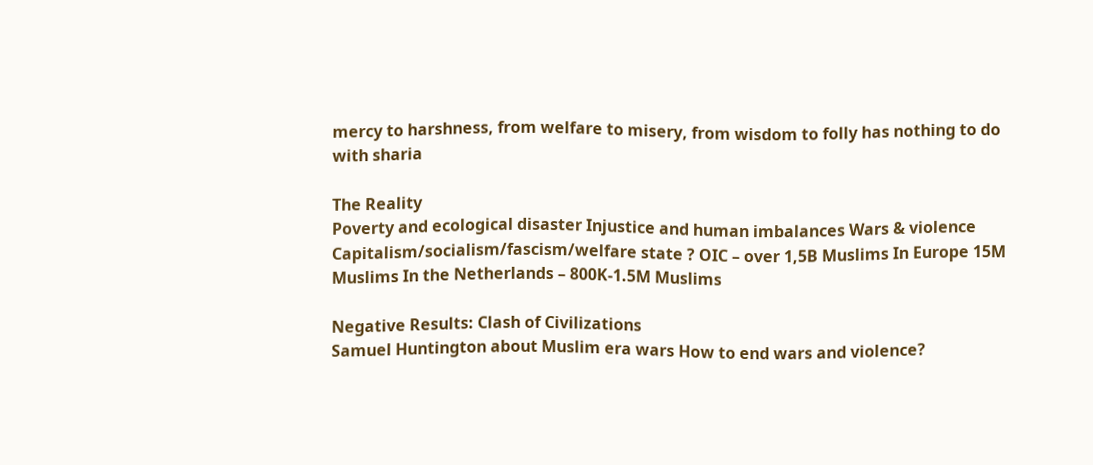mercy to harshness, from welfare to misery, from wisdom to folly has nothing to do with sharia

The Reality
Poverty and ecological disaster Injustice and human imbalances Wars & violence Capitalism/socialism/fascism/welfare state ? OIC – over 1,5B Muslims In Europe 15M Muslims In the Netherlands – 800K-1.5M Muslims

Negative Results: Clash of Civilizations
Samuel Huntington about Muslim era wars How to end wars and violence?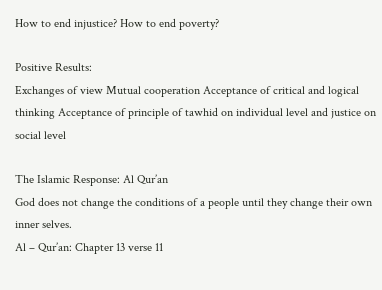How to end injustice? How to end poverty?

Positive Results:
Exchanges of view Mutual cooperation Acceptance of critical and logical thinking Acceptance of principle of tawhid on individual level and justice on social level

The Islamic Response: Al Qur’an
God does not change the conditions of a people until they change their own inner selves.
Al – Qur’an: Chapter 13 verse 11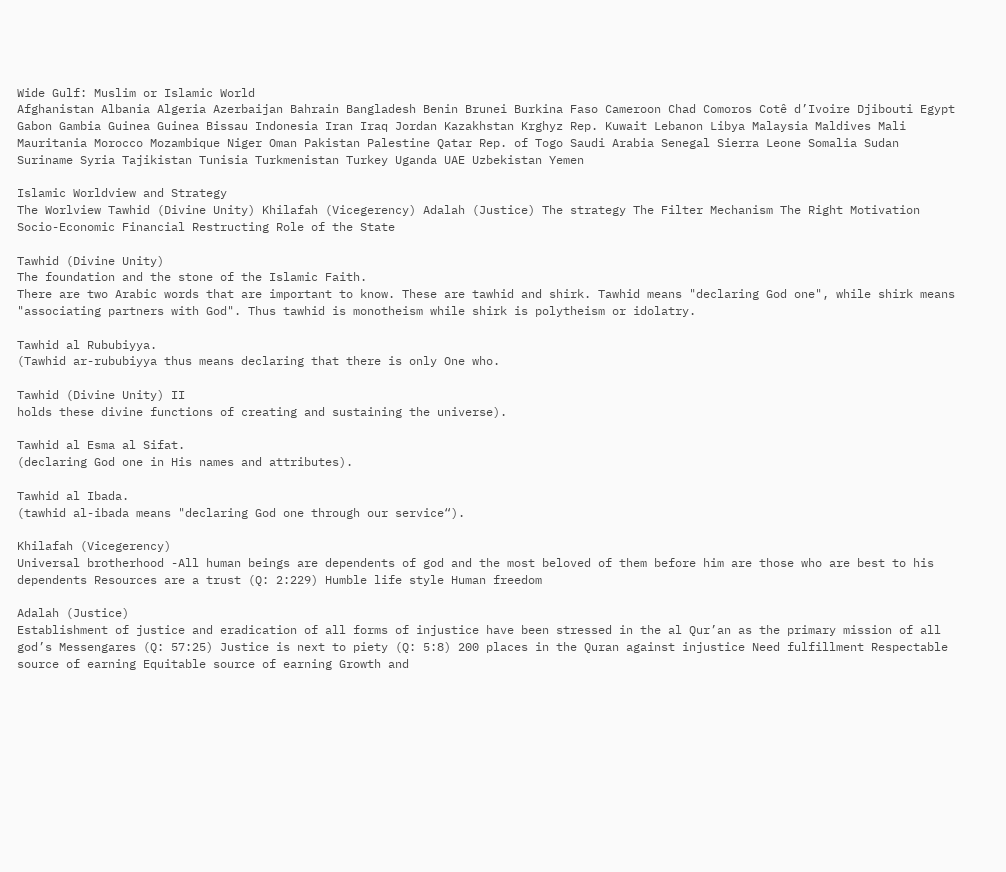Wide Gulf: Muslim or Islamic World
Afghanistan Albania Algeria Azerbaijan Bahrain Bangladesh Benin Brunei Burkina Faso Cameroon Chad Comoros Cotê d’Ivoire Djibouti Egypt Gabon Gambia Guinea Guinea Bissau Indonesia Iran Iraq Jordan Kazakhstan Krghyz Rep. Kuwait Lebanon Libya Malaysia Maldives Mali Mauritania Morocco Mozambique Niger Oman Pakistan Palestine Qatar Rep. of Togo Saudi Arabia Senegal Sierra Leone Somalia Sudan Suriname Syria Tajikistan Tunisia Turkmenistan Turkey Uganda UAE Uzbekistan Yemen

Islamic Worldview and Strategy
The Worlview Tawhid (Divine Unity) Khilafah (Vicegerency) Adalah (Justice) The strategy The Filter Mechanism The Right Motivation Socio-Economic Financial Restructing Role of the State

Tawhid (Divine Unity)
The foundation and the stone of the Islamic Faith.
There are two Arabic words that are important to know. These are tawhid and shirk. Tawhid means "declaring God one", while shirk means "associating partners with God". Thus tawhid is monotheism while shirk is polytheism or idolatry.

Tawhid al Rububiyya.
(Tawhid ar-rububiyya thus means declaring that there is only One who.

Tawhid (Divine Unity) II
holds these divine functions of creating and sustaining the universe).

Tawhid al Esma al Sifat.
(declaring God one in His names and attributes).

Tawhid al Ibada.
(tawhid al-ibada means "declaring God one through our service“).

Khilafah (Vicegerency)
Universal brotherhood -All human beings are dependents of god and the most beloved of them before him are those who are best to his dependents Resources are a trust (Q: 2:229) Humble life style Human freedom

Adalah (Justice)
Establishment of justice and eradication of all forms of injustice have been stressed in the al Qur’an as the primary mission of all god’s Messengares (Q: 57:25) Justice is next to piety (Q: 5:8) 200 places in the Quran against injustice Need fulfillment Respectable source of earning Equitable source of earning Growth and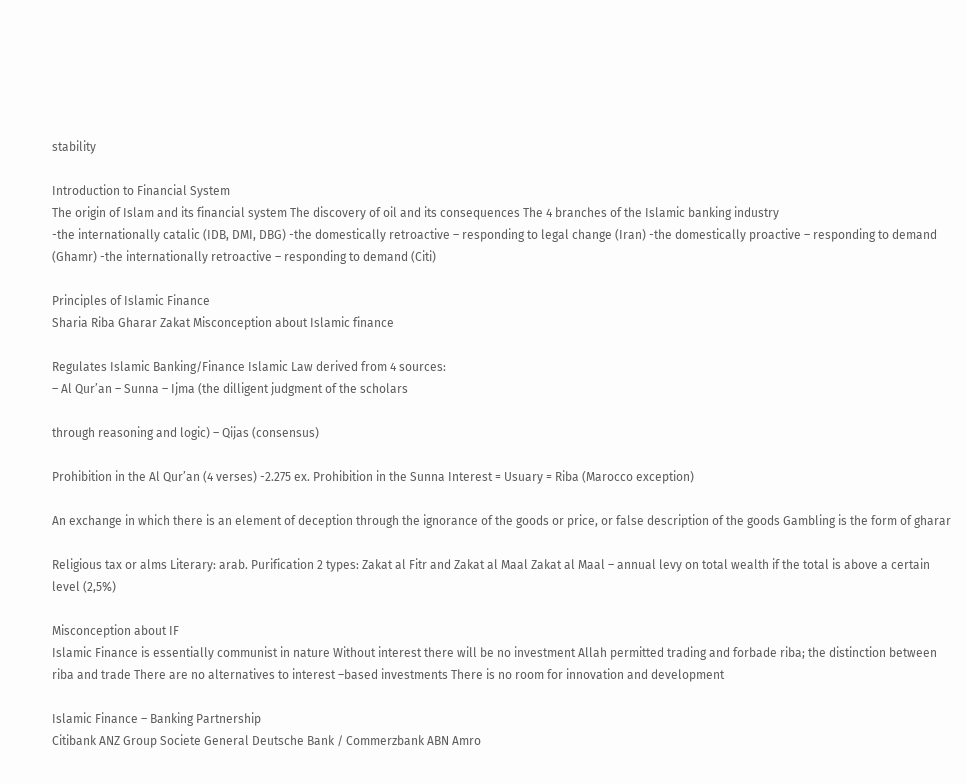stability

Introduction to Financial System
The origin of Islam and its financial system The discovery of oil and its consequences The 4 branches of the Islamic banking industry
-the internationally catalic (IDB, DMI, DBG) -the domestically retroactive – responding to legal change (Iran) -the domestically proactive – responding to demand (Ghamr) -the internationally retroactive – responding to demand (Citi)

Principles of Islamic Finance
Sharia Riba Gharar Zakat Misconception about Islamic finance

Regulates Islamic Banking/Finance Islamic Law derived from 4 sources:
– Al Qur’an – Sunna – Ijma (the dilligent judgment of the scholars

through reasoning and logic) – Qijas (consensus)

Prohibition in the Al Qur’an (4 verses) -2.275 ex. Prohibition in the Sunna Interest = Usuary = Riba (Marocco exception)

An exchange in which there is an element of deception through the ignorance of the goods or price, or false description of the goods Gambling is the form of gharar

Religious tax or alms Literary: arab. Purification 2 types: Zakat al Fitr and Zakat al Maal Zakat al Maal – annual levy on total wealth if the total is above a certain level (2,5%)

Misconception about IF
Islamic Finance is essentially communist in nature Without interest there will be no investment Allah permitted trading and forbade riba; the distinction between riba and trade There are no alternatives to interest –based investments There is no room for innovation and development

Islamic Finance – Banking Partnership
Citibank ANZ Group Societe General Deutsche Bank / Commerzbank ABN Amro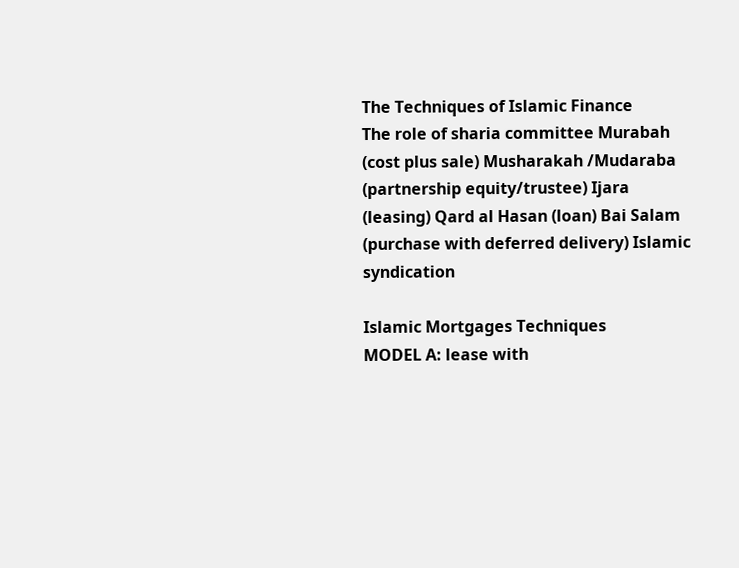The Techniques of Islamic Finance
The role of sharia committee Murabah (cost plus sale) Musharakah /Mudaraba (partnership equity/trustee) Ijara (leasing) Qard al Hasan (loan) Bai Salam (purchase with deferred delivery) Islamic syndication

Islamic Mortgages Techniques
MODEL A: lease with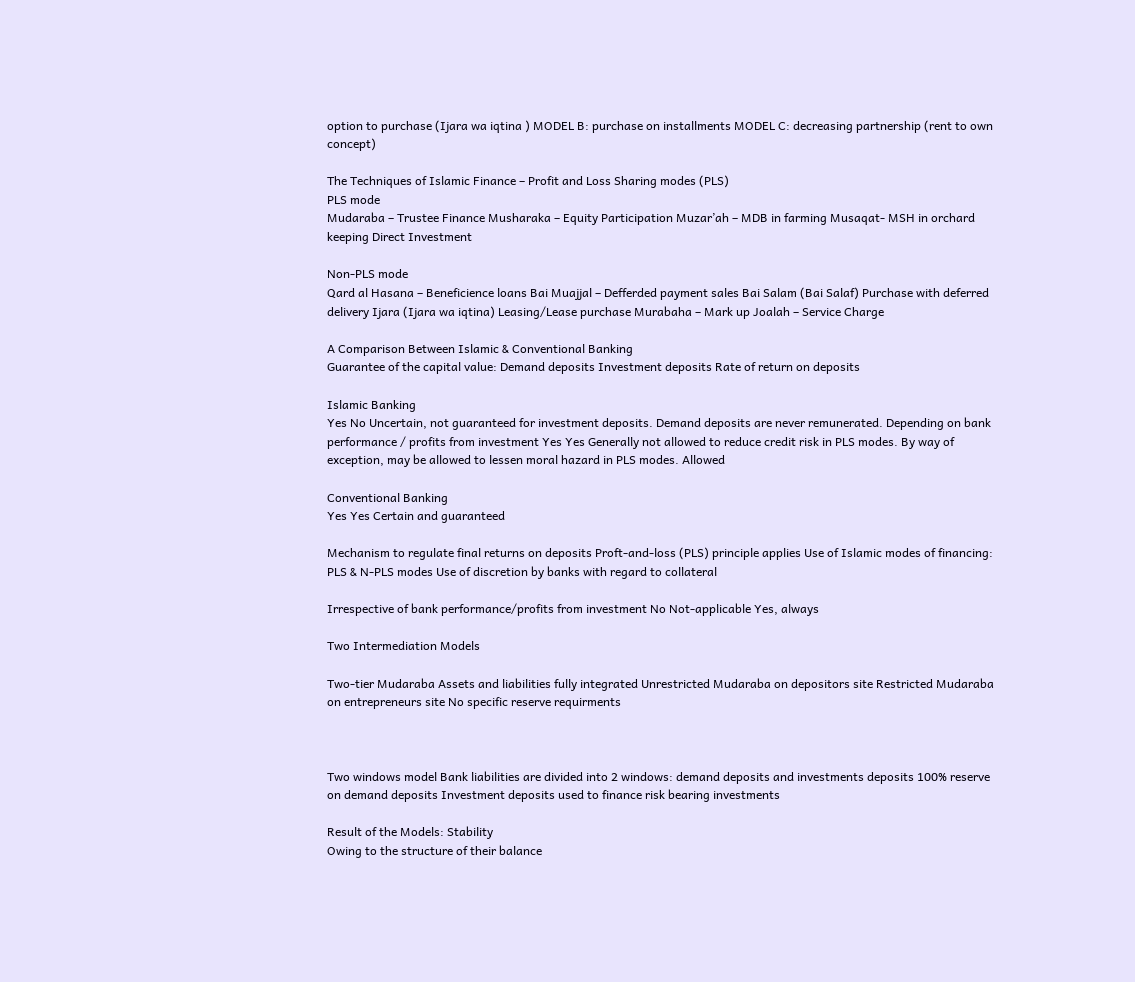option to purchase (Ijara wa iqtina ) MODEL B: purchase on installments MODEL C: decreasing partnership (rent to own concept)

The Techniques of Islamic Finance – Profit and Loss Sharing modes (PLS)
PLS mode
Mudaraba – Trustee Finance Musharaka – Equity Participation Muzar’ah – MDB in farming Musaqat- MSH in orchard keeping Direct Investment

Non-PLS mode
Qard al Hasana – Beneficience loans Bai Muajjal – Defferded payment sales Bai Salam (Bai Salaf) Purchase with deferred delivery Ijara (Ijara wa iqtina) Leasing/Lease purchase Murabaha – Mark up Joalah – Service Charge

A Comparison Between Islamic & Conventional Banking
Guarantee of the capital value: Demand deposits Investment deposits Rate of return on deposits

Islamic Banking
Yes No Uncertain, not guaranteed for investment deposits. Demand deposits are never remunerated. Depending on bank performance / profits from investment Yes Yes Generally not allowed to reduce credit risk in PLS modes. By way of exception, may be allowed to lessen moral hazard in PLS modes. Allowed

Conventional Banking
Yes Yes Certain and guaranteed

Mechanism to regulate final returns on deposits Proft-and-loss (PLS) principle applies Use of Islamic modes of financing: PLS & N-PLS modes Use of discretion by banks with regard to collateral

Irrespective of bank performance/profits from investment No Not-applicable Yes, always

Two Intermediation Models

Two-tier Mudaraba Assets and liabilities fully integrated Unrestricted Mudaraba on depositors site Restricted Mudaraba on entrepreneurs site No specific reserve requirments



Two windows model Bank liabilities are divided into 2 windows: demand deposits and investments deposits 100% reserve on demand deposits Investment deposits used to finance risk bearing investments

Result of the Models: Stability
Owing to the structure of their balance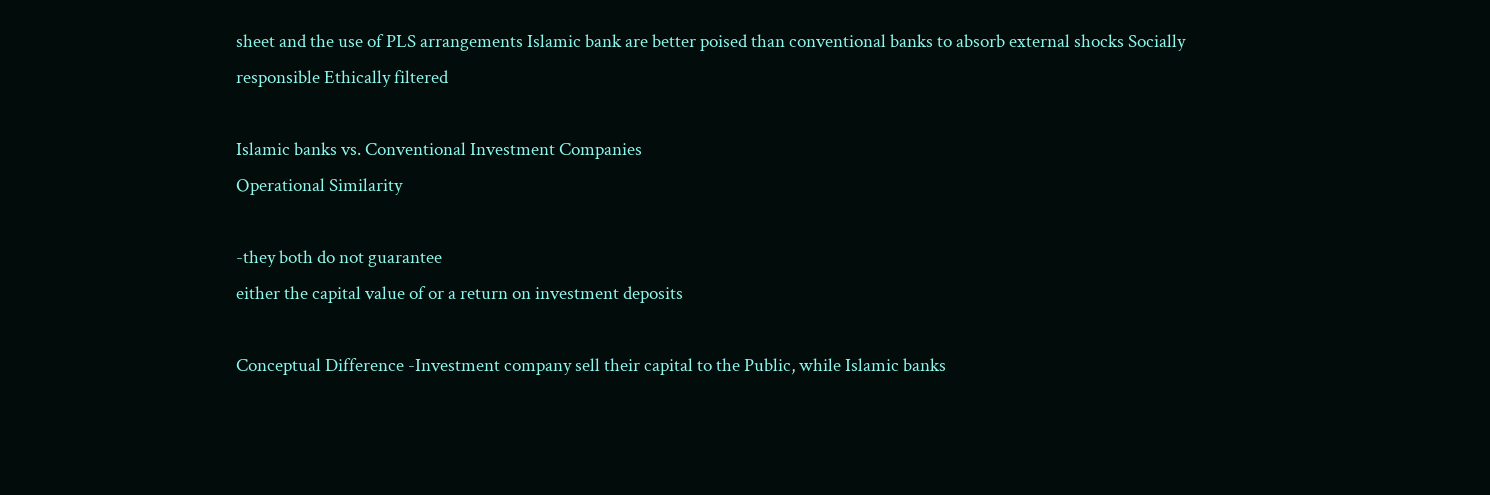sheet and the use of PLS arrangements Islamic bank are better poised than conventional banks to absorb external shocks Socially responsible Ethically filtered

Islamic banks vs. Conventional Investment Companies
Operational Similarity

-they both do not guarantee
either the capital value of or a return on investment deposits

Conceptual Difference -Investment company sell their capital to the Public, while Islamic banks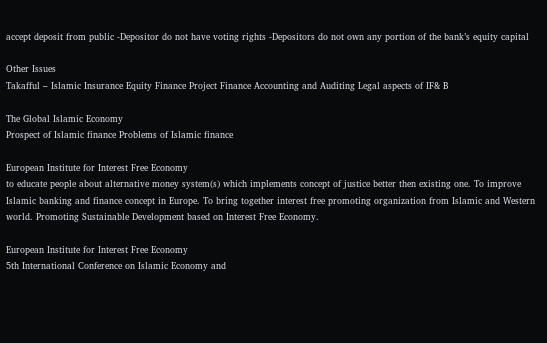accept deposit from public -Depositor do not have voting rights -Depositors do not own any portion of the bank’s equity capital

Other Issues
Takafful – Islamic Insurance Equity Finance Project Finance Accounting and Auditing Legal aspects of IF& B

The Global Islamic Economy
Prospect of Islamic finance Problems of Islamic finance

European Institute for Interest Free Economy
to educate people about alternative money system(s) which implements concept of justice better then existing one. To improve Islamic banking and finance concept in Europe. To bring together interest free promoting organization from Islamic and Western world. Promoting Sustainable Development based on Interest Free Economy.

European Institute for Interest Free Economy
5th International Conference on Islamic Economy and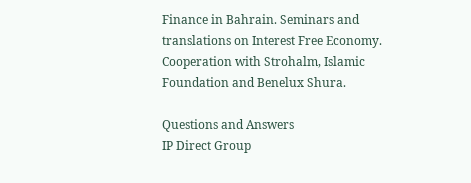Finance in Bahrain. Seminars and translations on Interest Free Economy. Cooperation with Strohalm, Islamic Foundation and Benelux Shura.

Questions and Answers
IP Direct Group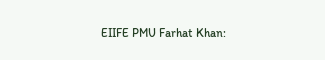EIIFE PMU Farhat Khan: